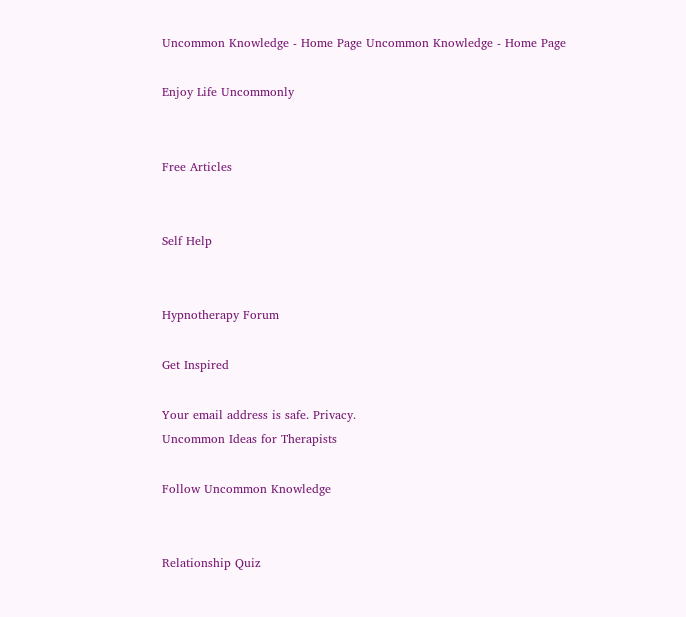Uncommon Knowledge - Home Page Uncommon Knowledge - Home Page

Enjoy Life Uncommonly


Free Articles


Self Help


Hypnotherapy Forum

Get Inspired

Your email address is safe. Privacy.
Uncommon Ideas for Therapists

Follow Uncommon Knowledge


Relationship Quiz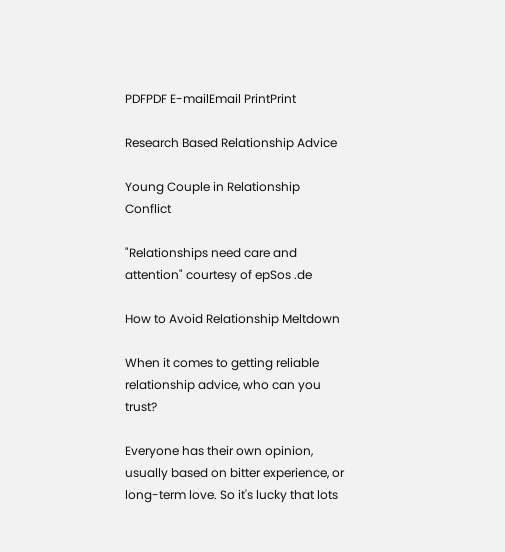PDFPDF E-mailEmail PrintPrint

Research Based Relationship Advice

Young Couple in Relationship Conflict

"Relationships need care and attention" courtesy of epSos .de

How to Avoid Relationship Meltdown

When it comes to getting reliable relationship advice, who can you trust?

Everyone has their own opinion, usually based on bitter experience, or long-term love. So it's lucky that lots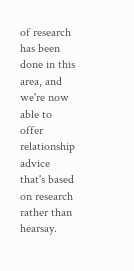of research has been done in this area, and we're now able to offer relationship advice that's based on research rather than hearsay.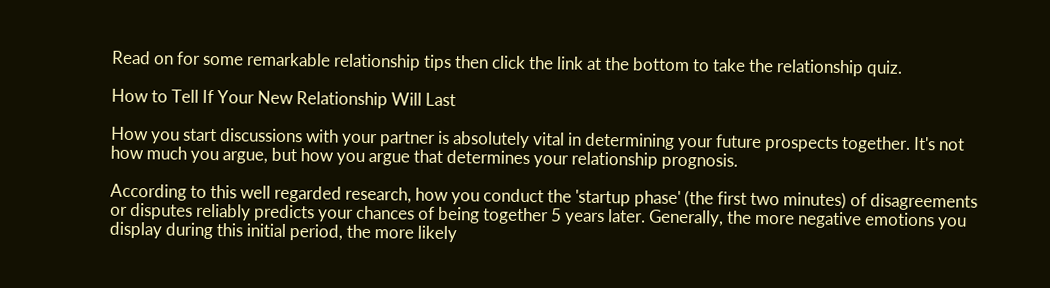Read on for some remarkable relationship tips then click the link at the bottom to take the relationship quiz.

How to Tell If Your New Relationship Will Last

How you start discussions with your partner is absolutely vital in determining your future prospects together. It's not how much you argue, but how you argue that determines your relationship prognosis.

According to this well regarded research, how you conduct the 'startup phase' (the first two minutes) of disagreements or disputes reliably predicts your chances of being together 5 years later. Generally, the more negative emotions you display during this initial period, the more likely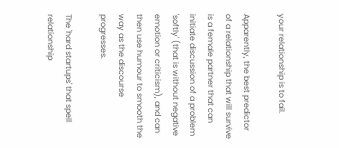your relationship is to fail.

Apparently, the best predictor of a relationship that will survive is a female partner that can initiate discussion of a problem 'softly' (that is without negative emotion or criticism), and can then use humour to smooth the way as the discourse progresses.

The 'hard startups' that spell relationship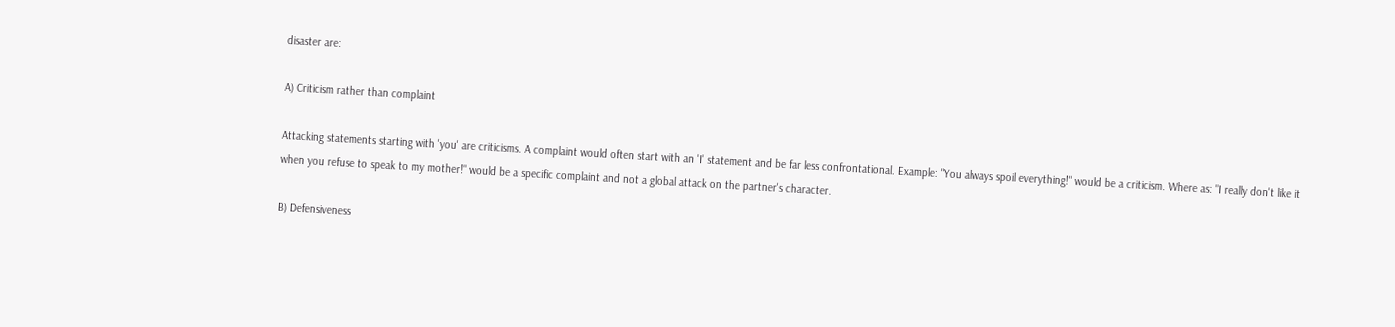disaster are:

A) Criticism rather than complaint

Attacking statements starting with 'you' are criticisms. A complaint would often start with an 'I' statement and be far less confrontational. Example: "You always spoil everything!" would be a criticism. Where as: "I really don't like it when you refuse to speak to my mother!" would be a specific complaint and not a global attack on the partner's character.

B) Defensiveness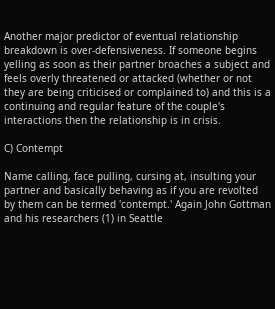Another major predictor of eventual relationship breakdown is over-defensiveness. If someone begins yelling as soon as their partner broaches a subject and feels overly threatened or attacked (whether or not they are being criticised or complained to) and this is a continuing and regular feature of the couple's interactions then the relationship is in crisis.

C) Contempt

Name calling, face pulling, cursing at, insulting your partner and basically behaving as if you are revolted by them can be termed 'contempt.' Again John Gottman and his researchers (1) in Seattle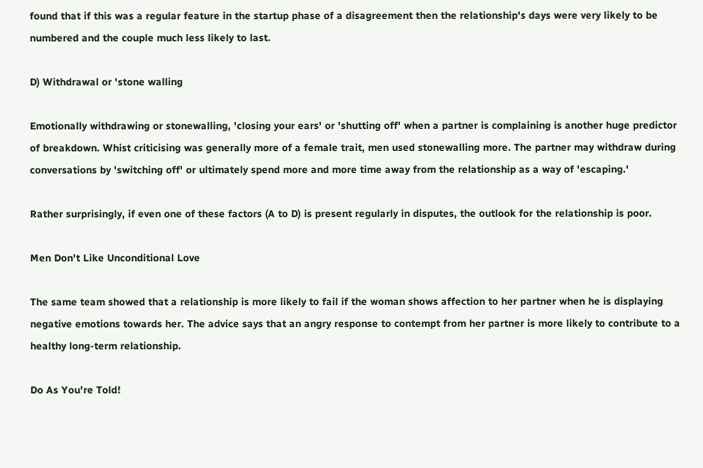found that if this was a regular feature in the startup phase of a disagreement then the relationship's days were very likely to be numbered and the couple much less likely to last.

D) Withdrawal or 'stone walling

Emotionally withdrawing or stonewalling, 'closing your ears' or 'shutting off' when a partner is complaining is another huge predictor of breakdown. Whist criticising was generally more of a female trait, men used stonewalling more. The partner may withdraw during conversations by 'switching off' or ultimately spend more and more time away from the relationship as a way of 'escaping.'

Rather surprisingly, if even one of these factors (A to D) is present regularly in disputes, the outlook for the relationship is poor.

Men Don't Like Unconditional Love

The same team showed that a relationship is more likely to fail if the woman shows affection to her partner when he is displaying negative emotions towards her. The advice says that an angry response to contempt from her partner is more likely to contribute to a healthy long-term relationship.

Do As You're Told!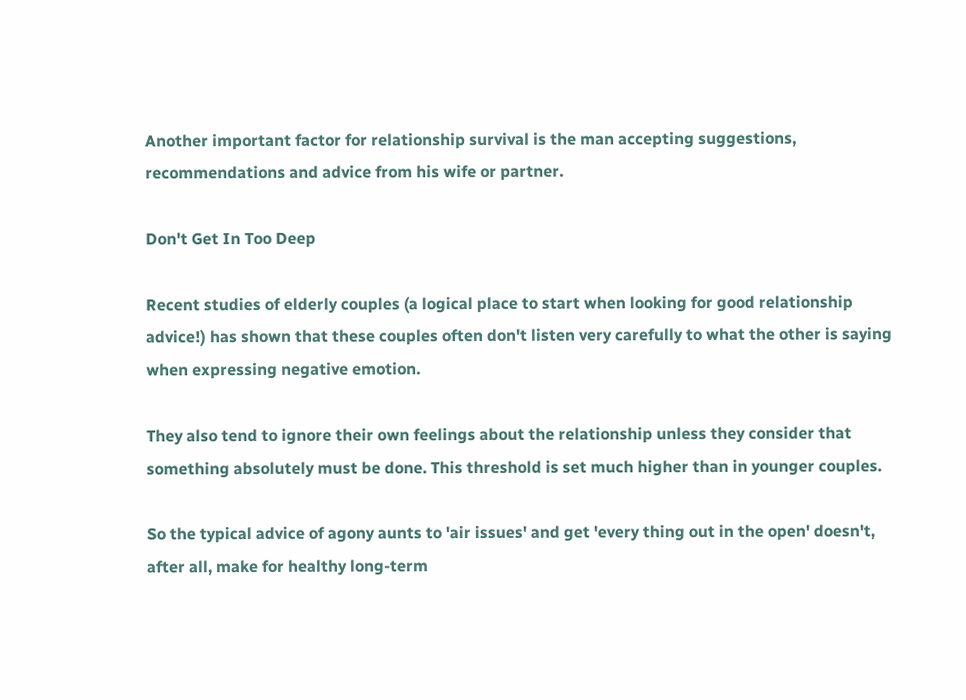Another important factor for relationship survival is the man accepting suggestions, recommendations and advice from his wife or partner.

Don't Get In Too Deep

Recent studies of elderly couples (a logical place to start when looking for good relationship advice!) has shown that these couples often don't listen very carefully to what the other is saying when expressing negative emotion.

They also tend to ignore their own feelings about the relationship unless they consider that something absolutely must be done. This threshold is set much higher than in younger couples.

So the typical advice of agony aunts to 'air issues' and get 'every thing out in the open' doesn't, after all, make for healthy long-term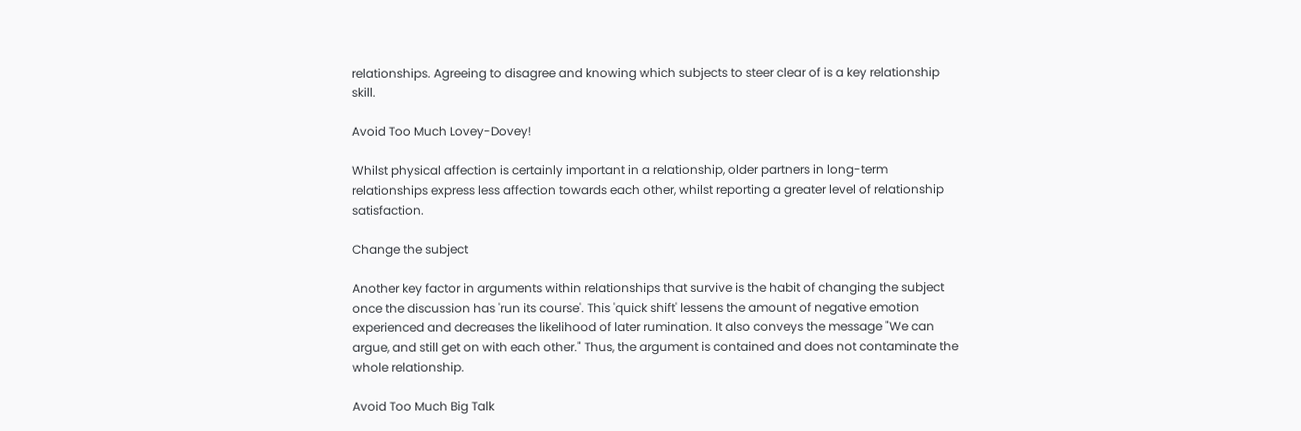relationships. Agreeing to disagree and knowing which subjects to steer clear of is a key relationship skill.

Avoid Too Much Lovey-Dovey!

Whilst physical affection is certainly important in a relationship, older partners in long-term relationships express less affection towards each other, whilst reporting a greater level of relationship satisfaction.

Change the subject

Another key factor in arguments within relationships that survive is the habit of changing the subject once the discussion has 'run its course'. This 'quick shift' lessens the amount of negative emotion experienced and decreases the likelihood of later rumination. It also conveys the message "We can argue, and still get on with each other." Thus, the argument is contained and does not contaminate the whole relationship.

Avoid Too Much Big Talk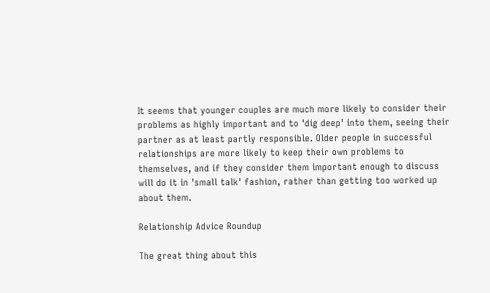It seems that younger couples are much more likely to consider their problems as highly important and to 'dig deep' into them, seeing their partner as at least partly responsible. Older people in successful relationships are more likely to keep their own problems to themselves, and if they consider them important enough to discuss will do it in 'small talk' fashion, rather than getting too worked up about them.

Relationship Advice Roundup

The great thing about this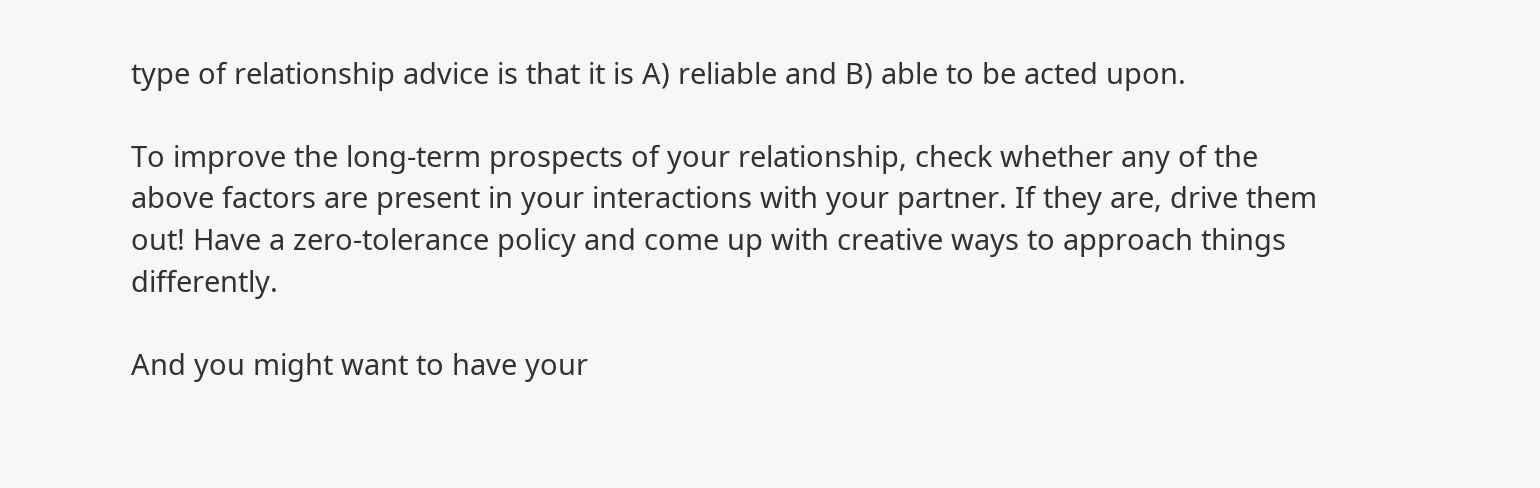type of relationship advice is that it is A) reliable and B) able to be acted upon.

To improve the long-term prospects of your relationship, check whether any of the above factors are present in your interactions with your partner. If they are, drive them out! Have a zero-tolerance policy and come up with creative ways to approach things differently.

And you might want to have your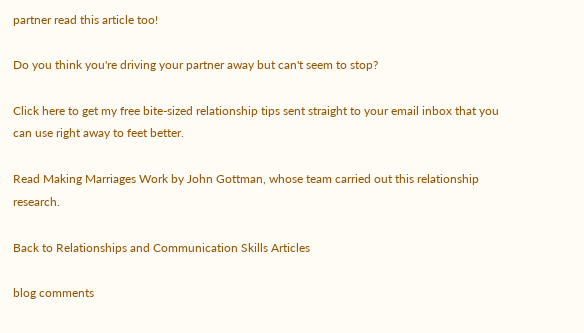partner read this article too!

Do you think you're driving your partner away but can't seem to stop?

Click here to get my free bite-sized relationship tips sent straight to your email inbox that you can use right away to feet better.

Read Making Marriages Work by John Gottman, whose team carried out this relationship research.

Back to Relationships and Communication Skills Articles

blog comments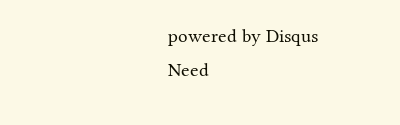powered by Disqus
Need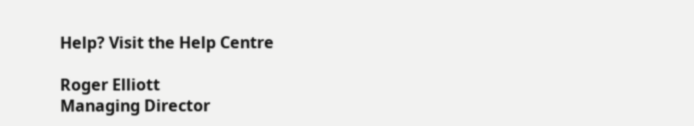Help? Visit the Help Centre

Roger Elliott
Managing Director